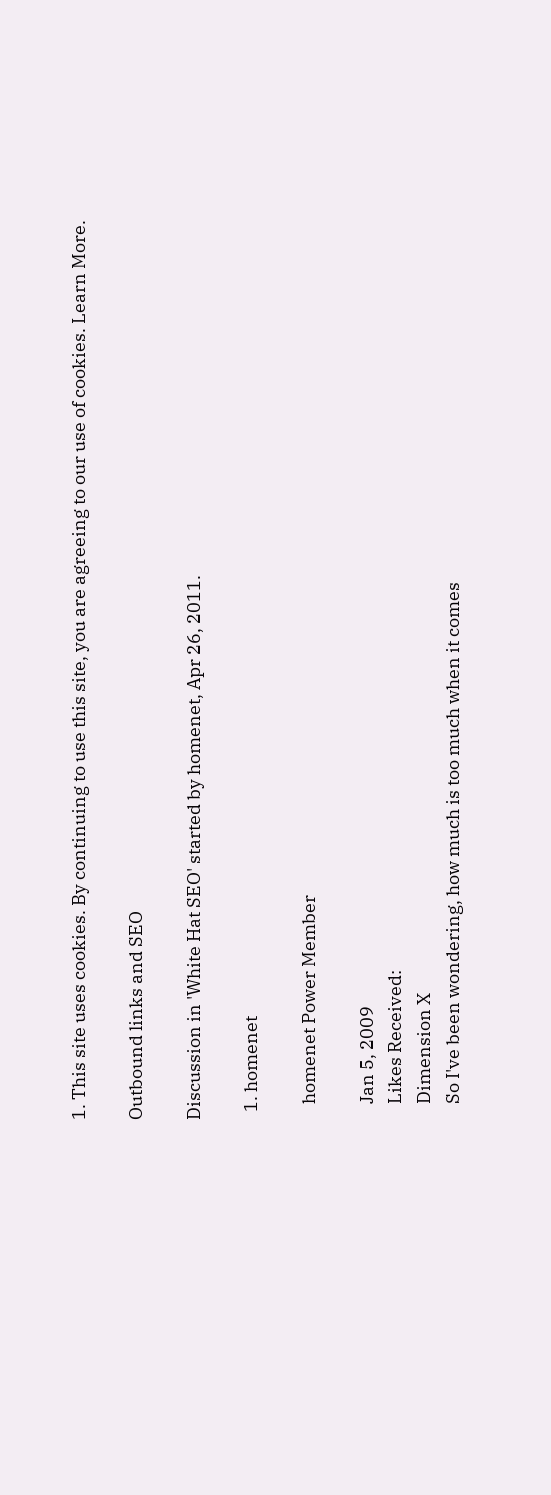1. This site uses cookies. By continuing to use this site, you are agreeing to our use of cookies. Learn More.

Outbound links and SEO

Discussion in 'White Hat SEO' started by homenet, Apr 26, 2011.

  1. homenet

    homenet Power Member

    Jan 5, 2009
    Likes Received:
    Dimension X
    So I've been wondering, how much is too much when it comes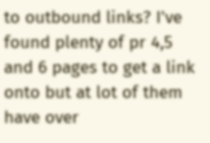to outbound links? I've found plenty of pr 4,5 and 6 pages to get a link onto but at lot of them have over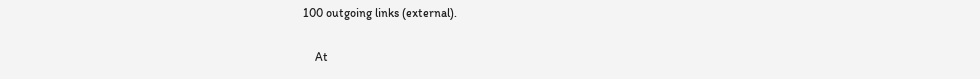100 outgoing links (external).

    At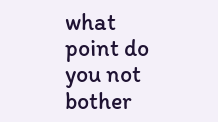what point do you not bother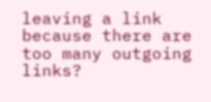leaving a link because there are too many outgoing links?